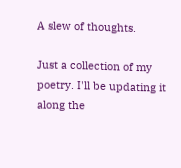A slew of thoughts.

Just a collection of my poetry. I'll be updating it along the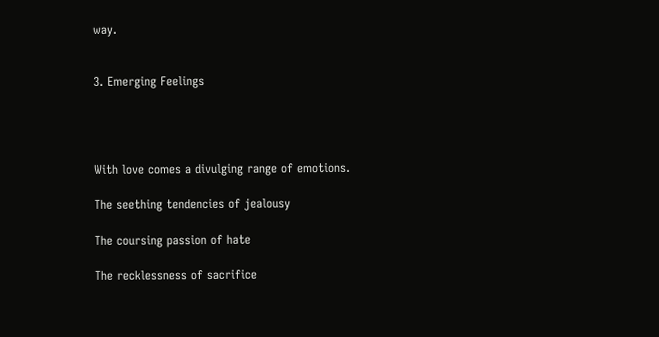way.


3. Emerging Feelings




With love comes a divulging range of emotions.

The seething tendencies of jealousy

The coursing passion of hate

The recklessness of sacrifice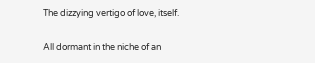The dizzying vertigo of love, itself.

All dormant in the niche of an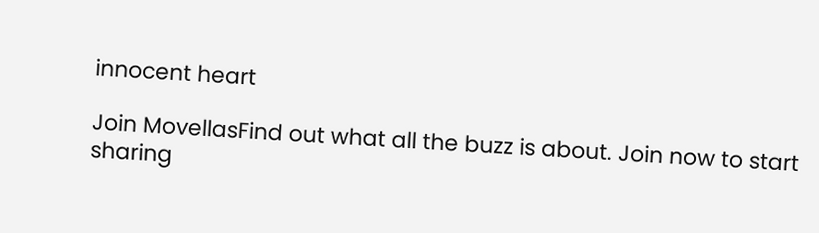innocent heart

Join MovellasFind out what all the buzz is about. Join now to start sharing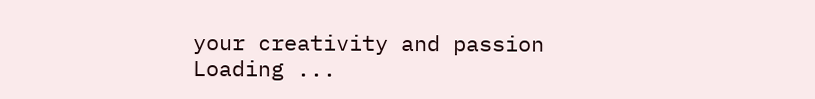your creativity and passion
Loading ...